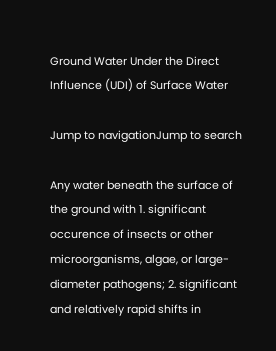Ground Water Under the Direct Influence (UDI) of Surface Water

Jump to navigationJump to search

Any water beneath the surface of the ground with 1. significant occurence of insects or other microorganisms, algae, or large-diameter pathogens; 2. significant and relatively rapid shifts in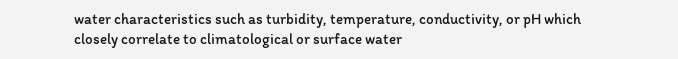water characteristics such as turbidity, temperature, conductivity, or pH which closely correlate to climatological or surface water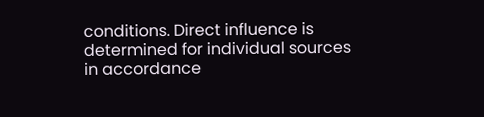conditions. Direct influence is determined for individual sources in accordance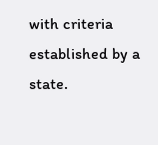with criteria established by a state.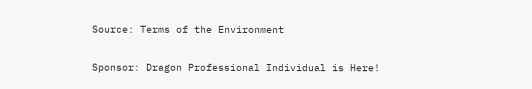Source: Terms of the Environment

Sponsor: Dragon Professional Individual is Here!